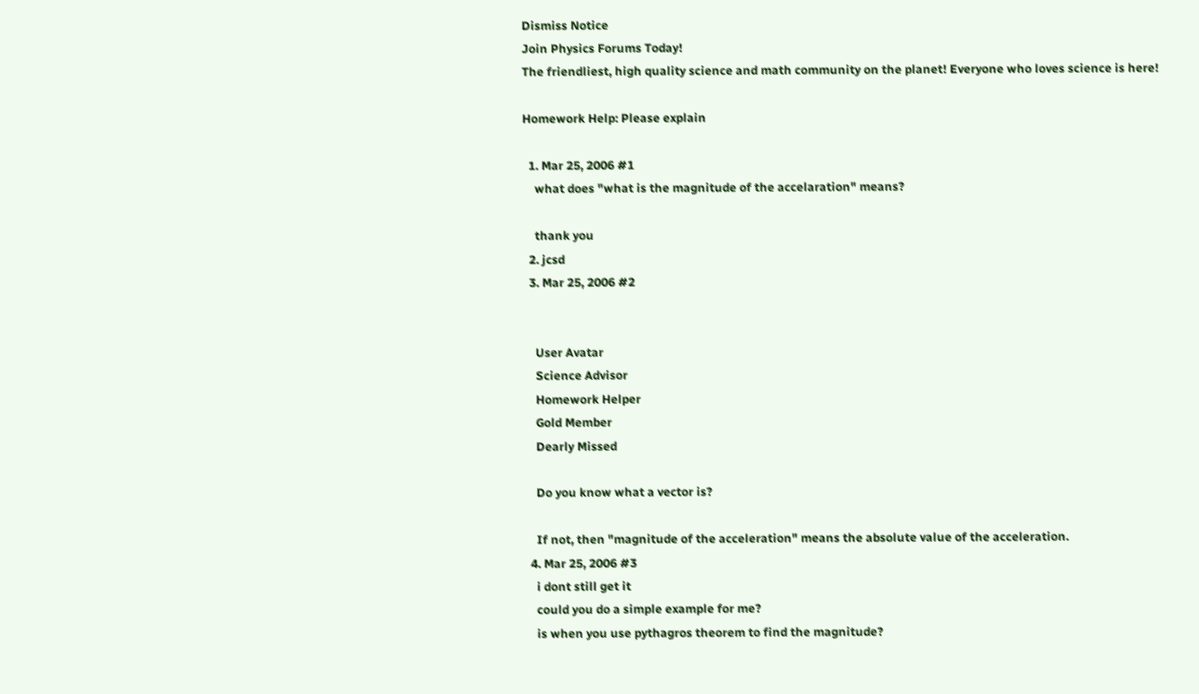Dismiss Notice
Join Physics Forums Today!
The friendliest, high quality science and math community on the planet! Everyone who loves science is here!

Homework Help: Please explain

  1. Mar 25, 2006 #1
    what does "what is the magnitude of the accelaration" means?

    thank you
  2. jcsd
  3. Mar 25, 2006 #2


    User Avatar
    Science Advisor
    Homework Helper
    Gold Member
    Dearly Missed

    Do you know what a vector is?

    If not, then "magnitude of the acceleration" means the absolute value of the acceleration.
  4. Mar 25, 2006 #3
    i dont still get it
    could you do a simple example for me?
    is when you use pythagros theorem to find the magnitude?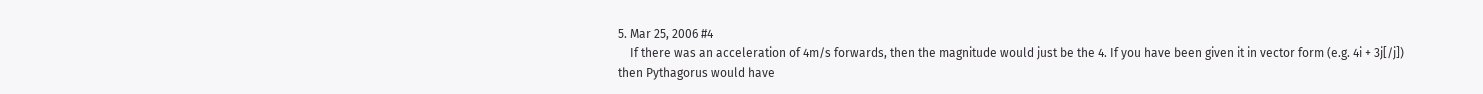5. Mar 25, 2006 #4
    If there was an acceleration of 4m/s forwards, then the magnitude would just be the 4. If you have been given it in vector form (e.g. 4i + 3j[/j]) then Pythagorus would have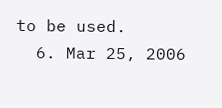to be used.
  6. Mar 25, 2006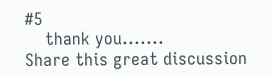#5
    thank you.......
Share this great discussion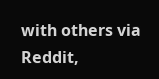with others via Reddit,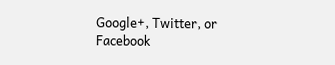Google+, Twitter, or Facebook